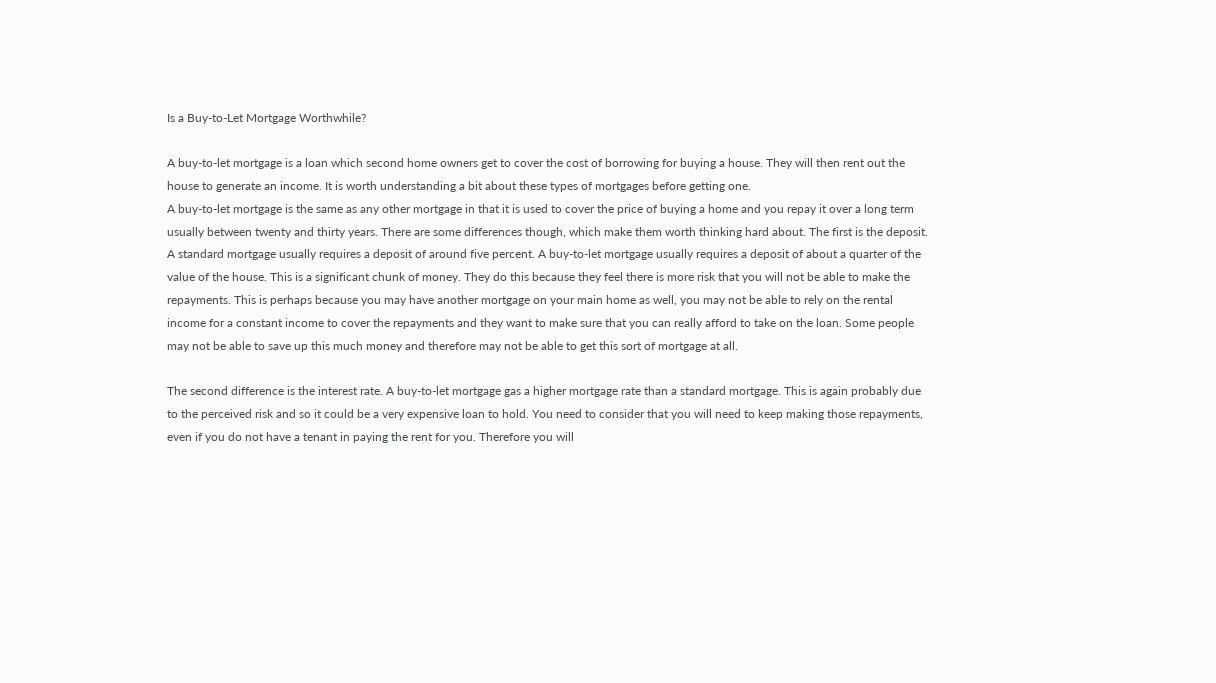Is a Buy-to-Let Mortgage Worthwhile?

A buy-to-let mortgage is a loan which second home owners get to cover the cost of borrowing for buying a house. They will then rent out the house to generate an income. It is worth understanding a bit about these types of mortgages before getting one.
A buy-to-let mortgage is the same as any other mortgage in that it is used to cover the price of buying a home and you repay it over a long term usually between twenty and thirty years. There are some differences though, which make them worth thinking hard about. The first is the deposit. A standard mortgage usually requires a deposit of around five percent. A buy-to-let mortgage usually requires a deposit of about a quarter of the value of the house. This is a significant chunk of money. They do this because they feel there is more risk that you will not be able to make the repayments. This is perhaps because you may have another mortgage on your main home as well, you may not be able to rely on the rental income for a constant income to cover the repayments and they want to make sure that you can really afford to take on the loan. Some people may not be able to save up this much money and therefore may not be able to get this sort of mortgage at all.

The second difference is the interest rate. A buy-to-let mortgage gas a higher mortgage rate than a standard mortgage. This is again probably due to the perceived risk and so it could be a very expensive loan to hold. You need to consider that you will need to keep making those repayments, even if you do not have a tenant in paying the rent for you. Therefore you will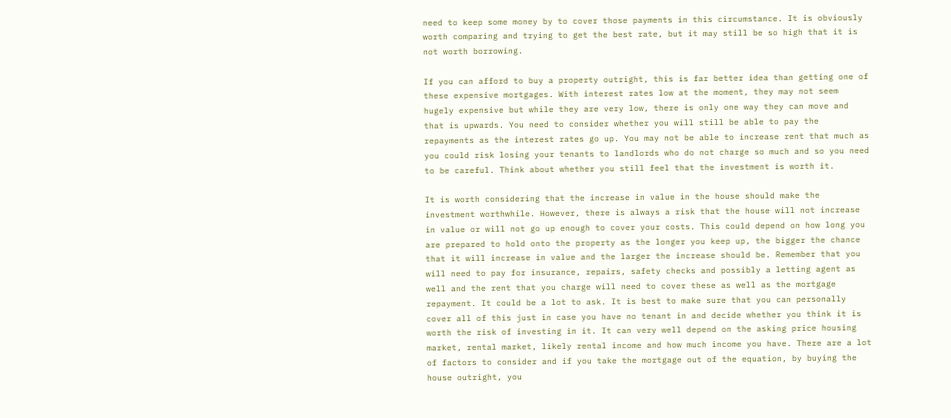need to keep some money by to cover those payments in this circumstance. It is obviously worth comparing and trying to get the best rate, but it may still be so high that it is not worth borrowing.

If you can afford to buy a property outright, this is far better idea than getting one of these expensive mortgages. With interest rates low at the moment, they may not seem hugely expensive but while they are very low, there is only one way they can move and that is upwards. You need to consider whether you will still be able to pay the repayments as the interest rates go up. You may not be able to increase rent that much as you could risk losing your tenants to landlords who do not charge so much and so you need to be careful. Think about whether you still feel that the investment is worth it.

It is worth considering that the increase in value in the house should make the investment worthwhile. However, there is always a risk that the house will not increase in value or will not go up enough to cover your costs. This could depend on how long you are prepared to hold onto the property as the longer you keep up, the bigger the chance that it will increase in value and the larger the increase should be. Remember that you will need to pay for insurance, repairs, safety checks and possibly a letting agent as well and the rent that you charge will need to cover these as well as the mortgage repayment. It could be a lot to ask. It is best to make sure that you can personally cover all of this just in case you have no tenant in and decide whether you think it is worth the risk of investing in it. It can very well depend on the asking price housing market, rental market, likely rental income and how much income you have. There are a lot of factors to consider and if you take the mortgage out of the equation, by buying the house outright, you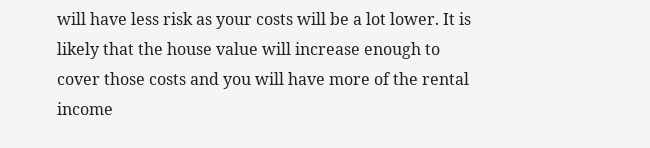will have less risk as your costs will be a lot lower. It is likely that the house value will increase enough to cover those costs and you will have more of the rental income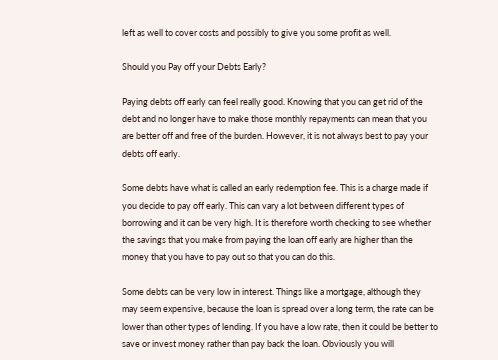left as well to cover costs and possibly to give you some profit as well.

Should you Pay off your Debts Early?

Paying debts off early can feel really good. Knowing that you can get rid of the debt and no longer have to make those monthly repayments can mean that you are better off and free of the burden. However, it is not always best to pay your debts off early.

Some debts have what is called an early redemption fee. This is a charge made if you decide to pay off early. This can vary a lot between different types of borrowing and it can be very high. It is therefore worth checking to see whether the savings that you make from paying the loan off early are higher than the money that you have to pay out so that you can do this.

Some debts can be very low in interest. Things like a mortgage, although they may seem expensive, because the loan is spread over a long term, the rate can be lower than other types of lending. If you have a low rate, then it could be better to save or invest money rather than pay back the loan. Obviously you will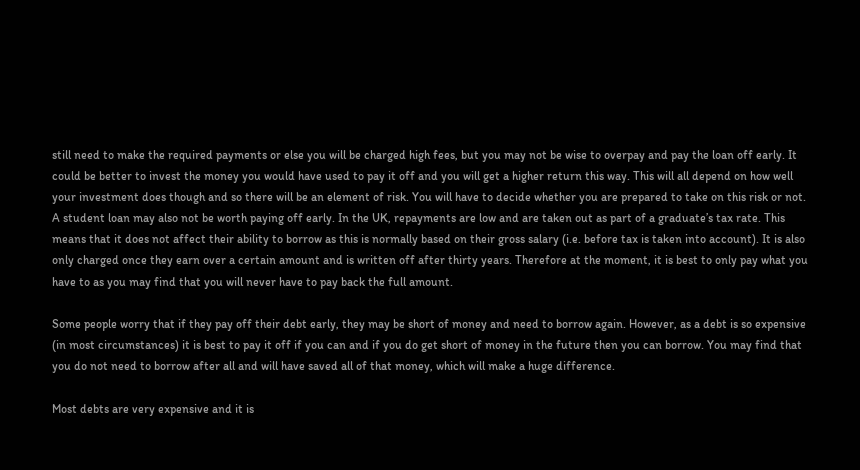still need to make the required payments or else you will be charged high fees, but you may not be wise to overpay and pay the loan off early. It could be better to invest the money you would have used to pay it off and you will get a higher return this way. This will all depend on how well your investment does though and so there will be an element of risk. You will have to decide whether you are prepared to take on this risk or not.
A student loan may also not be worth paying off early. In the UK, repayments are low and are taken out as part of a graduate’s tax rate. This means that it does not affect their ability to borrow as this is normally based on their gross salary (i.e. before tax is taken into account). It is also only charged once they earn over a certain amount and is written off after thirty years. Therefore at the moment, it is best to only pay what you have to as you may find that you will never have to pay back the full amount.

Some people worry that if they pay off their debt early, they may be short of money and need to borrow again. However, as a debt is so expensive (in most circumstances) it is best to pay it off if you can and if you do get short of money in the future then you can borrow. You may find that you do not need to borrow after all and will have saved all of that money, which will make a huge difference.

Most debts are very expensive and it is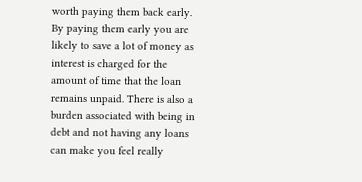worth paying them back early. By paying them early you are likely to save a lot of money as interest is charged for the amount of time that the loan remains unpaid. There is also a burden associated with being in debt and not having any loans can make you feel really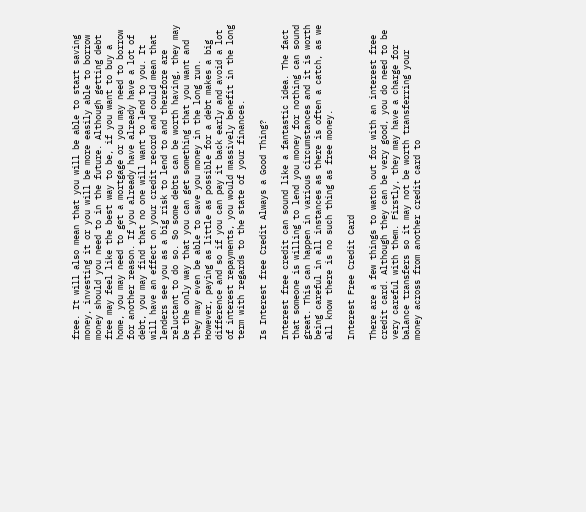free. It will also mean that you will be able to start saving money, investing it or you will be more easily able to borrow money should you need to in the future. Although getting debt free may feel like the best way to be, if you want to buy a home, you may need to get a mortgage or you may need to borrow for another reason. If you already have already have a lot of debt, you may find that no one will want to lend to you. It will have an effect on your credit record and could mean that lenders see you as a big risk to lend to and therefore are reluctant to do so. So some debts can be worth having, they may be the only way that you can get something that you want and they may even be able to save you money in the long run. However, paying as little as possible for a debt makes a big difference and so if you can pay it back early and avoid a lot of interest repayments, you would massively benefit in the long term with regards to the state of your finances.

Is Interest free Credit Always a Good Thing?

Interest free credit can sound like a fantastic idea. The fact that someone is willing to lend you money for nothing can sound great. This can happen in various circumstances and it is worth being careful in all instances as there is often a catch, as we all know there is no such thing as free money.

Interest Free Credit Card

There are a few things to watch out for with an interest free credit card. Although they can be very good, you do need to be very careful with them. Firstly, they may have a charge for balance transfers so it may not be worth transferring your money across from another credit card to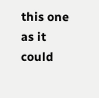this one as it could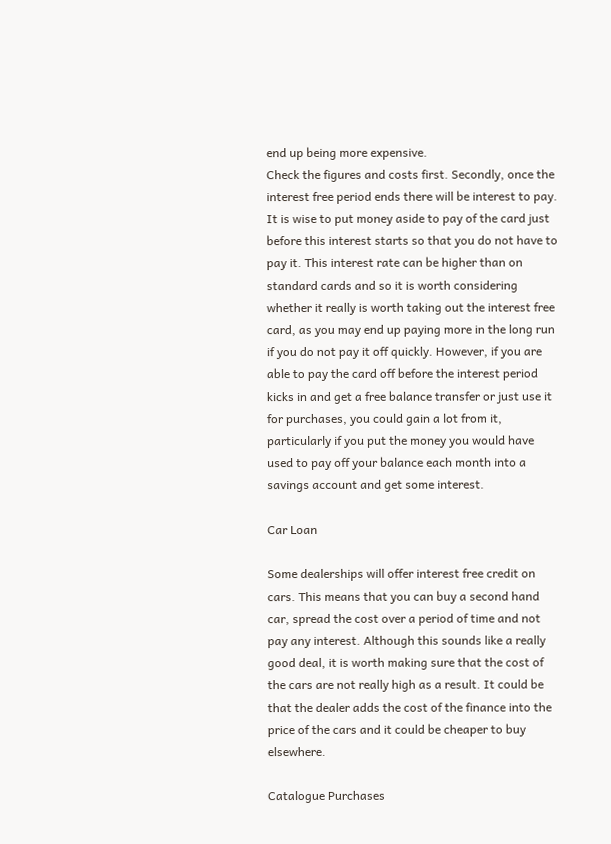end up being more expensive.
Check the figures and costs first. Secondly, once the interest free period ends there will be interest to pay. It is wise to put money aside to pay of the card just before this interest starts so that you do not have to pay it. This interest rate can be higher than on standard cards and so it is worth considering whether it really is worth taking out the interest free card, as you may end up paying more in the long run if you do not pay it off quickly. However, if you are able to pay the card off before the interest period kicks in and get a free balance transfer or just use it for purchases, you could gain a lot from it, particularly if you put the money you would have used to pay off your balance each month into a savings account and get some interest.

Car Loan

Some dealerships will offer interest free credit on cars. This means that you can buy a second hand car, spread the cost over a period of time and not pay any interest. Although this sounds like a really good deal, it is worth making sure that the cost of the cars are not really high as a result. It could be that the dealer adds the cost of the finance into the price of the cars and it could be cheaper to buy elsewhere.

Catalogue Purchases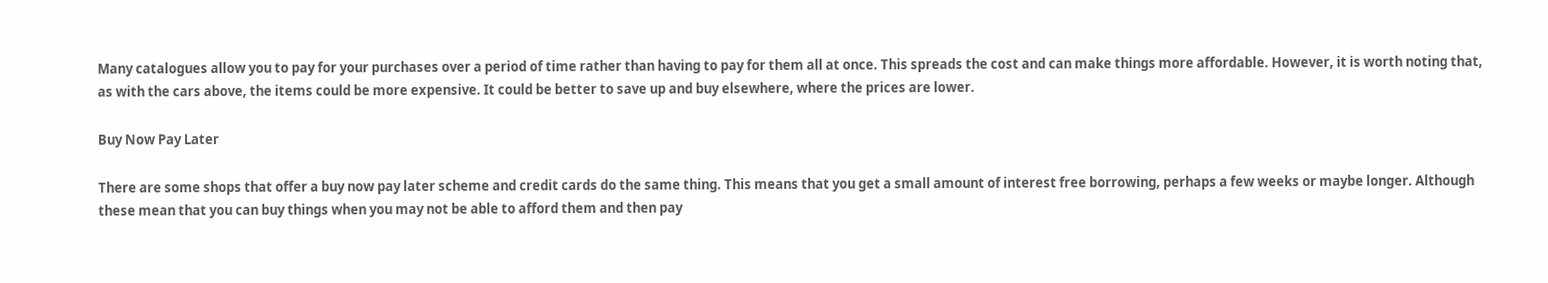Many catalogues allow you to pay for your purchases over a period of time rather than having to pay for them all at once. This spreads the cost and can make things more affordable. However, it is worth noting that, as with the cars above, the items could be more expensive. It could be better to save up and buy elsewhere, where the prices are lower.

Buy Now Pay Later

There are some shops that offer a buy now pay later scheme and credit cards do the same thing. This means that you get a small amount of interest free borrowing, perhaps a few weeks or maybe longer. Although these mean that you can buy things when you may not be able to afford them and then pay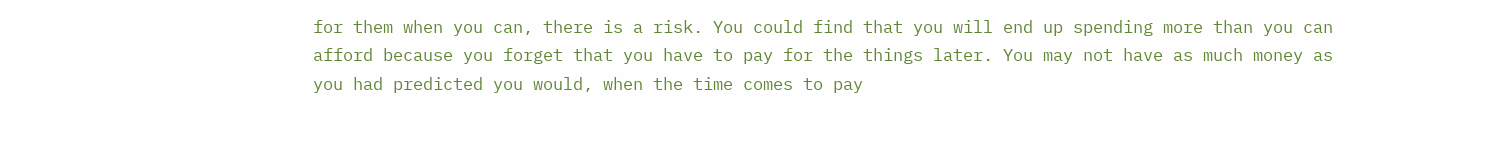for them when you can, there is a risk. You could find that you will end up spending more than you can afford because you forget that you have to pay for the things later. You may not have as much money as you had predicted you would, when the time comes to pay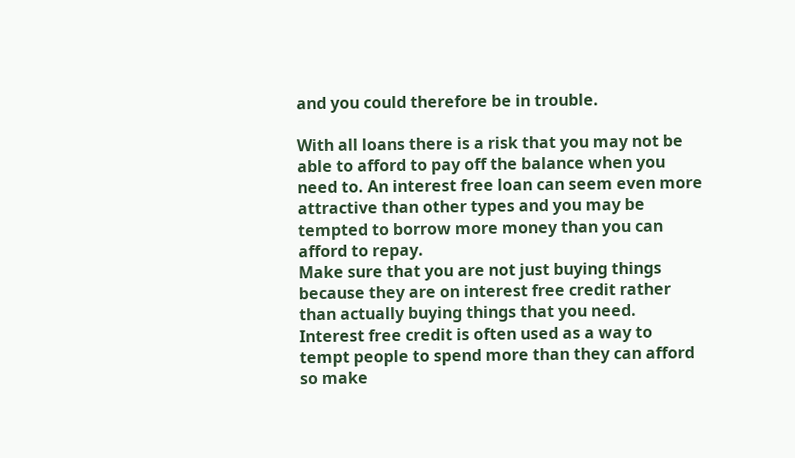and you could therefore be in trouble.

With all loans there is a risk that you may not be able to afford to pay off the balance when you need to. An interest free loan can seem even more attractive than other types and you may be tempted to borrow more money than you can afford to repay.
Make sure that you are not just buying things because they are on interest free credit rather than actually buying things that you need. Interest free credit is often used as a way to tempt people to spend more than they can afford so make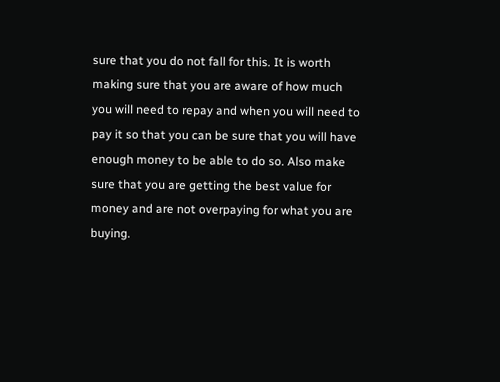sure that you do not fall for this. It is worth making sure that you are aware of how much you will need to repay and when you will need to pay it so that you can be sure that you will have enough money to be able to do so. Also make sure that you are getting the best value for money and are not overpaying for what you are buying.